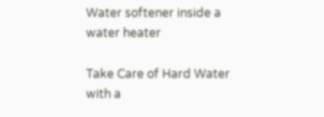Water softener inside a water heater

Take Care of Hard Water with a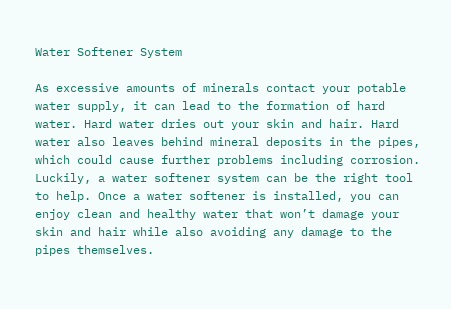Water Softener System

As excessive amounts of minerals contact your potable water supply, it can lead to the formation of hard water. Hard water dries out your skin and hair. Hard water also leaves behind mineral deposits in the pipes, which could cause further problems including corrosion. Luckily, a water softener system can be the right tool to help. Once a water softener is installed, you can enjoy clean and healthy water that won’t damage your skin and hair while also avoiding any damage to the pipes themselves.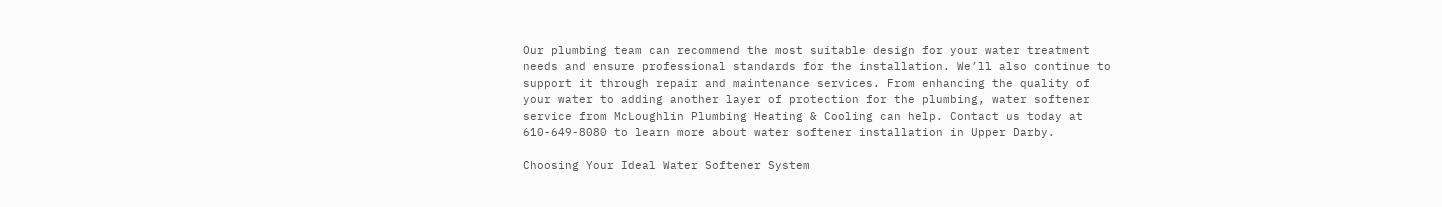Our plumbing team can recommend the most suitable design for your water treatment needs and ensure professional standards for the installation. We’ll also continue to support it through repair and maintenance services. From enhancing the quality of your water to adding another layer of protection for the plumbing, water softener service from McLoughlin Plumbing Heating & Cooling can help. Contact us today at 610-649-8080 to learn more about water softener installation in Upper Darby.

Choosing Your Ideal Water Softener System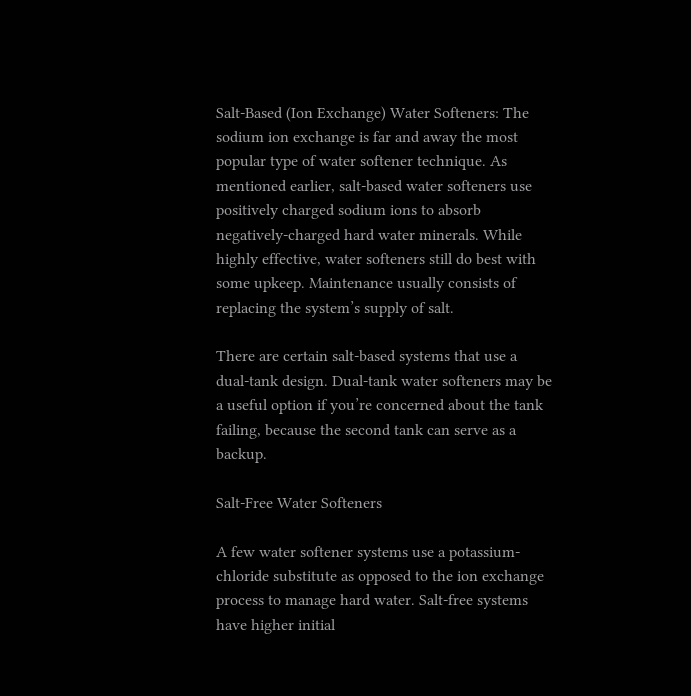Salt-Based (Ion Exchange) Water Softeners: The sodium ion exchange is far and away the most popular type of water softener technique. As mentioned earlier, salt-based water softeners use positively charged sodium ions to absorb negatively-charged hard water minerals. While highly effective, water softeners still do best with some upkeep. Maintenance usually consists of replacing the system’s supply of salt.

There are certain salt-based systems that use a dual-tank design. Dual-tank water softeners may be a useful option if you’re concerned about the tank failing, because the second tank can serve as a backup.

Salt-Free Water Softeners

A few water softener systems use a potassium-chloride substitute as opposed to the ion exchange process to manage hard water. Salt-free systems have higher initial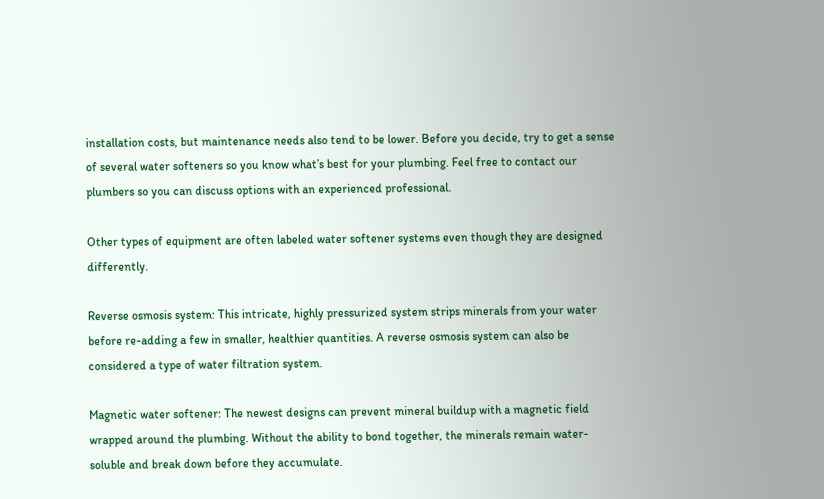installation costs, but maintenance needs also tend to be lower. Before you decide, try to get a sense of several water softeners so you know what’s best for your plumbing. Feel free to contact our plumbers so you can discuss options with an experienced professional.

Other types of equipment are often labeled water softener systems even though they are designed differently.

Reverse osmosis system: This intricate, highly pressurized system strips minerals from your water before re-adding a few in smaller, healthier quantities. A reverse osmosis system can also be considered a type of water filtration system.

Magnetic water softener: The newest designs can prevent mineral buildup with a magnetic field wrapped around the plumbing. Without the ability to bond together, the minerals remain water-soluble and break down before they accumulate.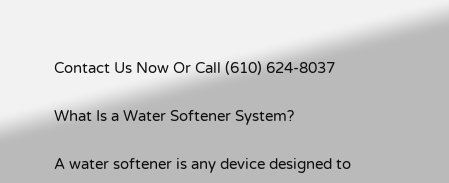Contact Us Now Or Call (610) 624-8037

What Is a Water Softener System?

A water softener is any device designed to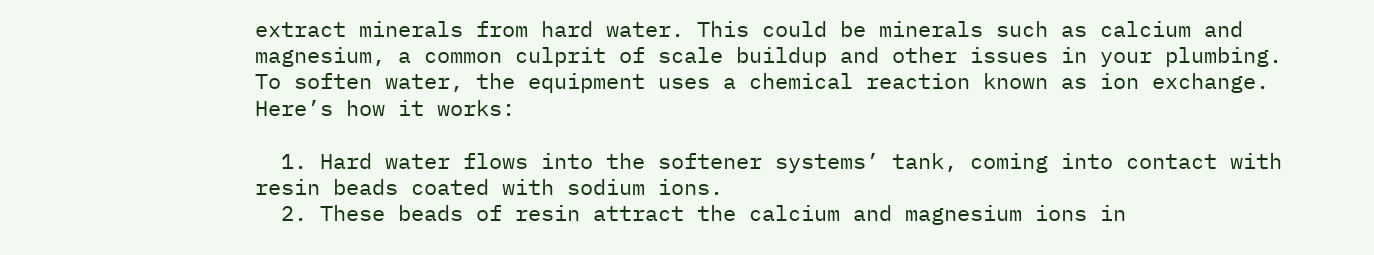extract minerals from hard water. This could be minerals such as calcium and magnesium, a common culprit of scale buildup and other issues in your plumbing. To soften water, the equipment uses a chemical reaction known as ion exchange. Here’s how it works:

  1. Hard water flows into the softener systems’ tank, coming into contact with resin beads coated with sodium ions.
  2. These beads of resin attract the calcium and magnesium ions in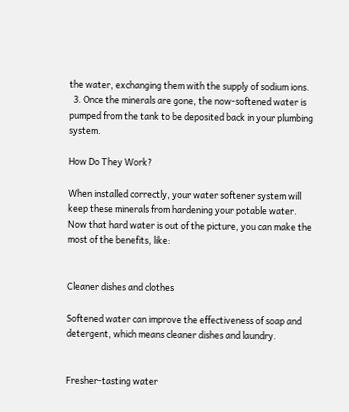the water, exchanging them with the supply of sodium ions.
  3. Once the minerals are gone, the now-softened water is pumped from the tank to be deposited back in your plumbing system.

How Do They Work?

When installed correctly, your water softener system will keep these minerals from hardening your potable water. Now that hard water is out of the picture, you can make the most of the benefits, like:


Cleaner dishes and clothes

Softened water can improve the effectiveness of soap and detergent, which means cleaner dishes and laundry.


Fresher-tasting water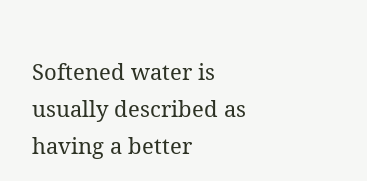Softened water is usually described as having a better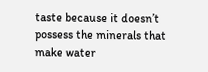taste because it doesn’t possess the minerals that make water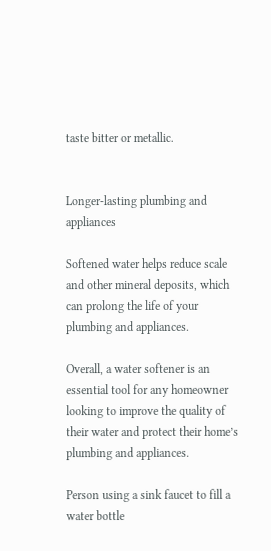taste bitter or metallic.


Longer-lasting plumbing and appliances

Softened water helps reduce scale and other mineral deposits, which can prolong the life of your plumbing and appliances.

Overall, a water softener is an essential tool for any homeowner looking to improve the quality of their water and protect their home’s plumbing and appliances.

Person using a sink faucet to fill a water bottle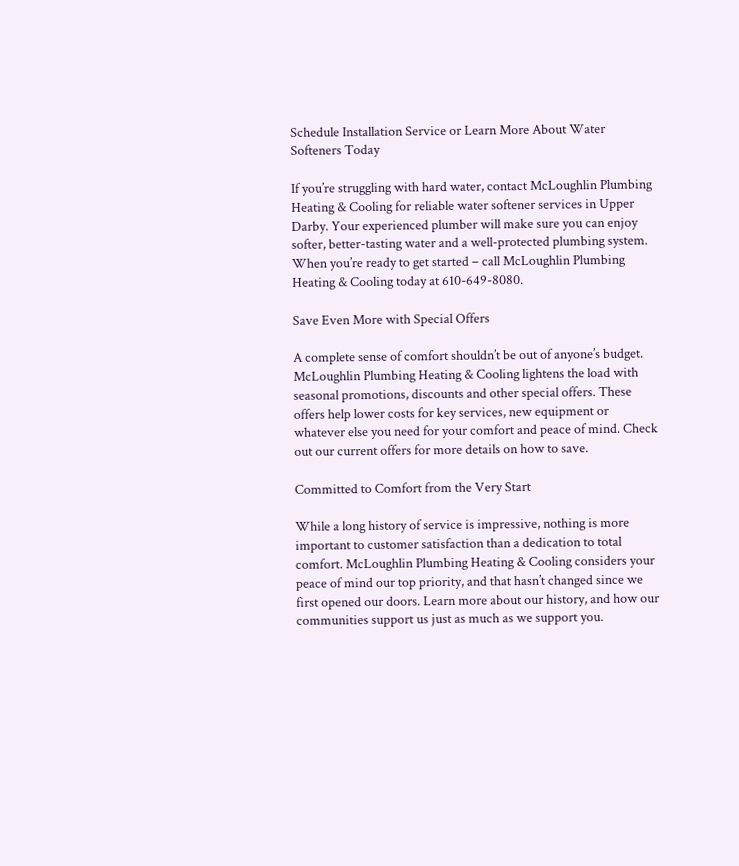Schedule Installation Service or Learn More About Water Softeners Today

If you’re struggling with hard water, contact McLoughlin Plumbing Heating & Cooling for reliable water softener services in Upper Darby. Your experienced plumber will make sure you can enjoy softer, better-tasting water and a well-protected plumbing system. When you’re ready to get started – call McLoughlin Plumbing Heating & Cooling today at 610-649-8080.

Save Even More with Special Offers

A complete sense of comfort shouldn’t be out of anyone’s budget. McLoughlin Plumbing Heating & Cooling lightens the load with seasonal promotions, discounts and other special offers. These offers help lower costs for key services, new equipment or whatever else you need for your comfort and peace of mind. Check out our current offers for more details on how to save.

Committed to Comfort from the Very Start

While a long history of service is impressive, nothing is more important to customer satisfaction than a dedication to total comfort. McLoughlin Plumbing Heating & Cooling considers your peace of mind our top priority, and that hasn’t changed since we first opened our doors. Learn more about our history, and how our communities support us just as much as we support you.